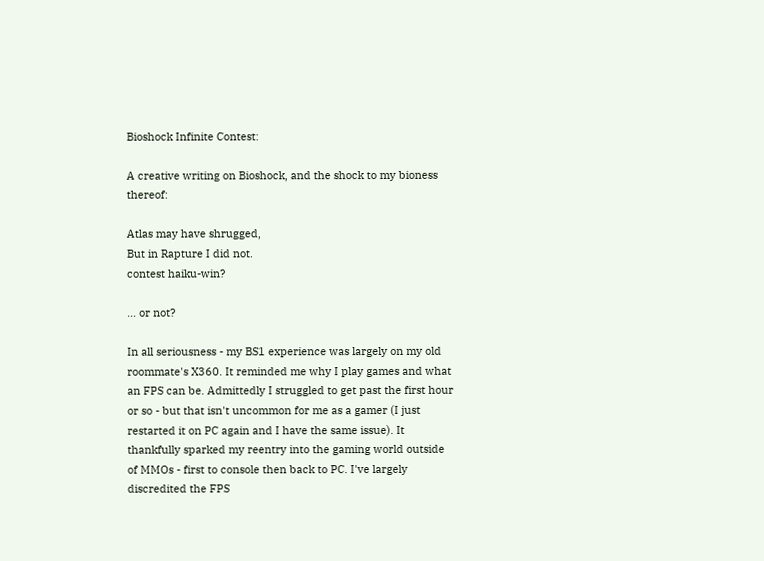Bioshock Infinite Contest:

A creative writing on Bioshock, and the shock to my bioness thereof:

Atlas may have shrugged,
But in Rapture I did not.
contest haiku-win?

... or not?

In all seriousness - my BS1 experience was largely on my old roommate's X360. It reminded me why I play games and what an FPS can be. Admittedly I struggled to get past the first hour or so - but that isn't uncommon for me as a gamer (I just restarted it on PC again and I have the same issue). It thankfully sparked my reentry into the gaming world outside of MMOs - first to console then back to PC. I've largely discredited the FPS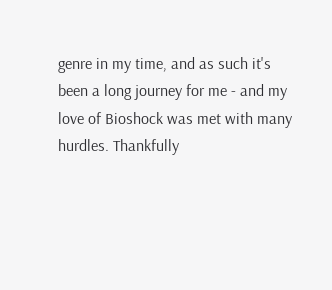genre in my time, and as such it's been a long journey for me - and my love of Bioshock was met with many hurdles. Thankfully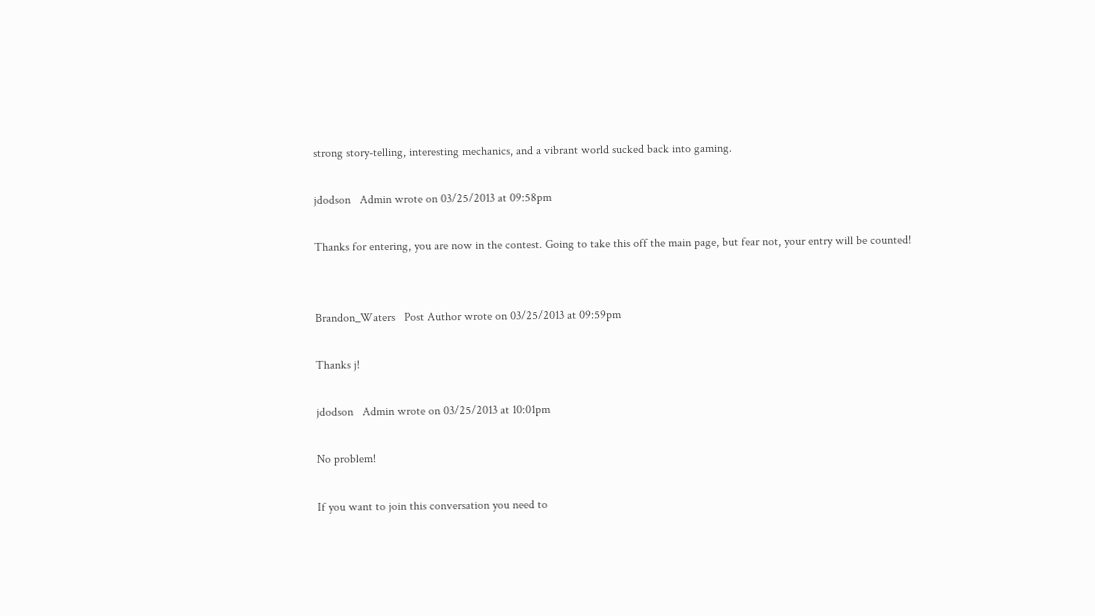strong story-telling, interesting mechanics, and a vibrant world sucked back into gaming.

jdodson   Admin wrote on 03/25/2013 at 09:58pm

Thanks for entering, you are now in the contest. Going to take this off the main page, but fear not, your entry will be counted!


Brandon_Waters   Post Author wrote on 03/25/2013 at 09:59pm

Thanks j!

jdodson   Admin wrote on 03/25/2013 at 10:01pm

No problem!

If you want to join this conversation you need to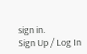sign in.
Sign Up / Log In